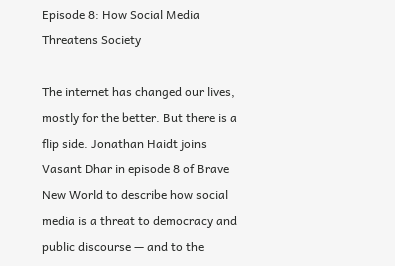Episode 8: How Social Media Threatens Society

The internet has changed our lives, mostly for the better. But there is a flip side. Jonathan Haidt joins Vasant Dhar in episode 8 of Brave New World to describe how social media is a threat to democracy and public discourse — and to the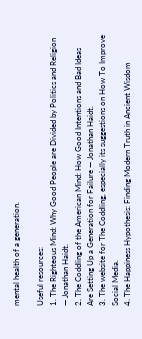mental health of a generation.

Useful resources:
1. The Righteous Mind: Why Good People are Divided by Politics and Religion — Jonathan Haidt.
2. The Coddling of the American Mind: How Good Intentions and Bad Ideas Are Setting Up a Generation for Failure — Jonathan Haidt.
3. The website for The Coddling, especially its suggestions on How To Improve Social Media.
4. The Happiness Hypothesis: Finding Modern Truth in Ancient Wisdom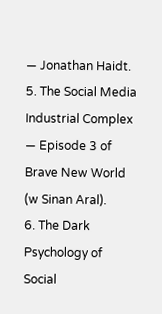— Jonathan Haidt.
5. The Social Media Industrial Complex — Episode 3 of Brave New World (w Sinan Aral).
6. The Dark Psychology of Social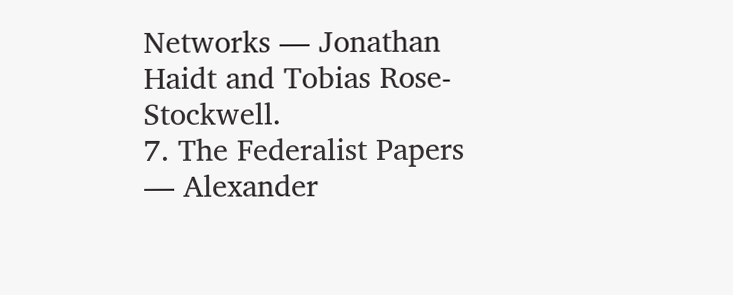Networks — Jonathan Haidt and Tobias Rose-Stockwell.
7. The Federalist Papers — Alexander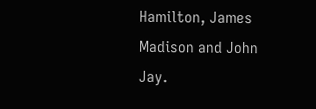Hamilton, James Madison and John Jay.